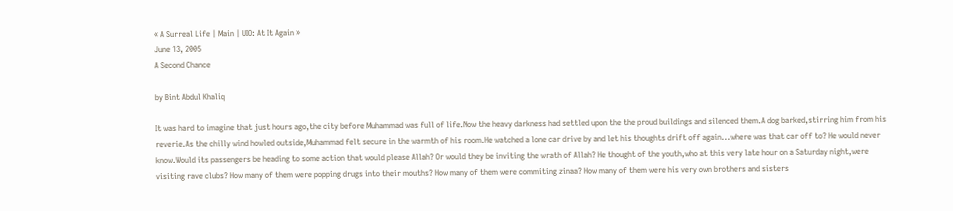« A Surreal Life | Main | UIO: At It Again »
June 13, 2005
A Second Chance

by Bint Abdul Khaliq

It was hard to imagine that just hours ago,the city before Muhammad was full of life.Now the heavy darkness had settled upon the the proud buildings and silenced them.A dog barked,stirring him from his reverie.As the chilly wind howled outside,Muhammad felt secure in the warmth of his room.He watched a lone car drive by and let his thoughts drift off again...where was that car off to? He would never know.Would its passengers be heading to some action that would please Allah? Or would they be inviting the wrath of Allah? He thought of the youth,who at this very late hour on a Saturday night,were visiting rave clubs? How many of them were popping drugs into their mouths? How many of them were commiting zinaa? How many of them were his very own brothers and sisters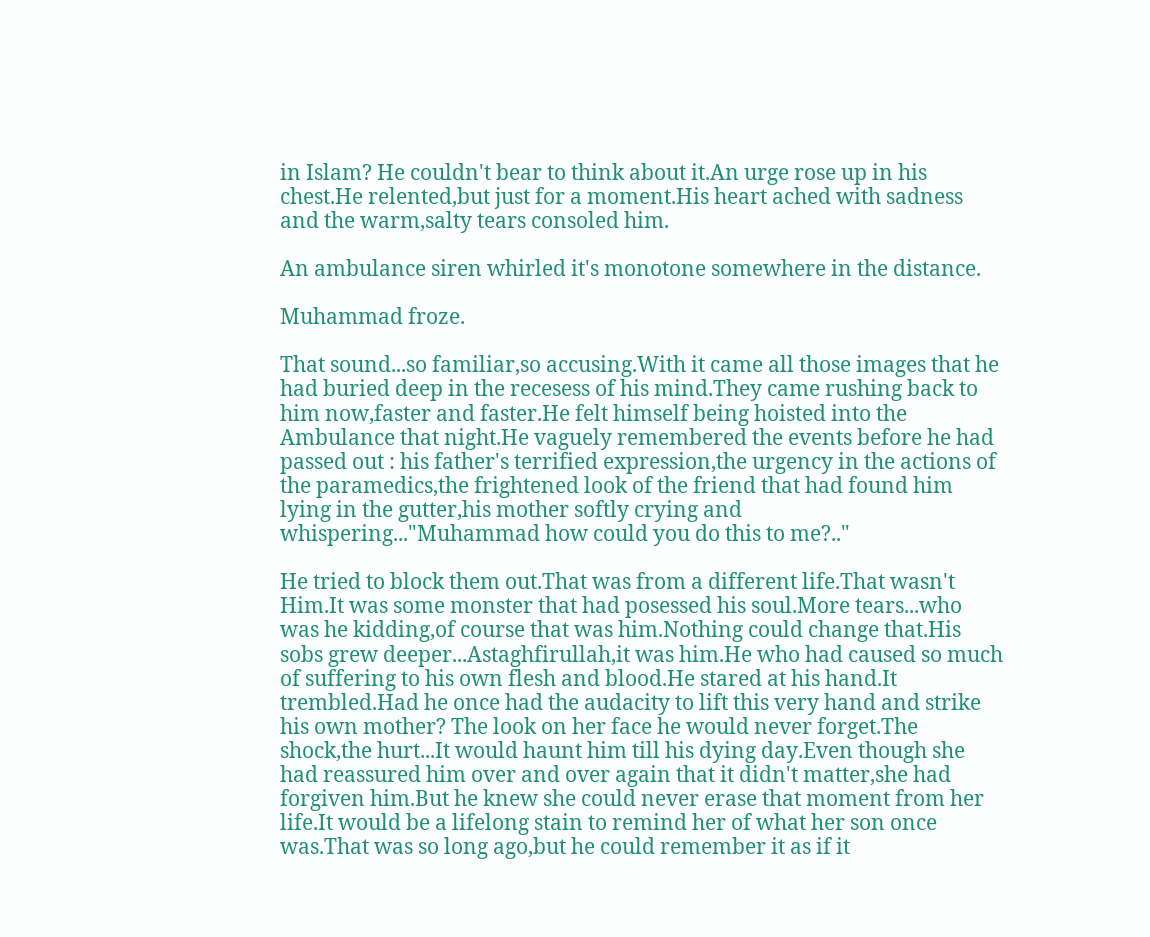in Islam? He couldn't bear to think about it.An urge rose up in his chest.He relented,but just for a moment.His heart ached with sadness and the warm,salty tears consoled him.

An ambulance siren whirled it's monotone somewhere in the distance.

Muhammad froze.

That sound...so familiar,so accusing.With it came all those images that he had buried deep in the recesess of his mind.They came rushing back to him now,faster and faster.He felt himself being hoisted into the Ambulance that night.He vaguely remembered the events before he had passed out : his father's terrified expression,the urgency in the actions of the paramedics,the frightened look of the friend that had found him lying in the gutter,his mother softly crying and whispering..."Muhammad how could you do this to me?.."

He tried to block them out.That was from a different life.That wasn't Him.It was some monster that had posessed his soul.More tears...who was he kidding,of course that was him.Nothing could change that.His sobs grew deeper...Astaghfirullah,it was him.He who had caused so much of suffering to his own flesh and blood.He stared at his hand.It trembled.Had he once had the audacity to lift this very hand and strike his own mother? The look on her face he would never forget.The shock,the hurt...It would haunt him till his dying day.Even though she had reassured him over and over again that it didn't matter,she had forgiven him.But he knew she could never erase that moment from her life.It would be a lifelong stain to remind her of what her son once was.That was so long ago,but he could remember it as if it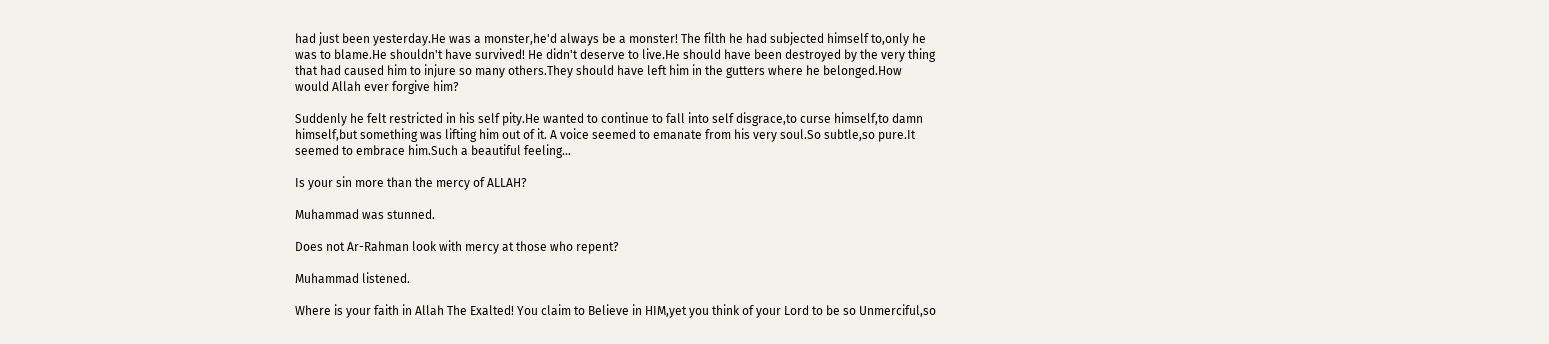had just been yesterday.He was a monster,he'd always be a monster! The filth he had subjected himself to,only he was to blame.He shouldn't have survived! He didn't deserve to live.He should have been destroyed by the very thing that had caused him to injure so many others.They should have left him in the gutters where he belonged.How would Allah ever forgive him?

Suddenly he felt restricted in his self pity.He wanted to continue to fall into self disgrace,to curse himself,to damn himself,but something was lifting him out of it. A voice seemed to emanate from his very soul.So subtle,so pure.It seemed to embrace him.Such a beautiful feeling...

Is your sin more than the mercy of ALLAH?

Muhammad was stunned.

Does not Ar-Rahman look with mercy at those who repent?

Muhammad listened.

Where is your faith in Allah The Exalted! You claim to Believe in HIM,yet you think of your Lord to be so Unmerciful,so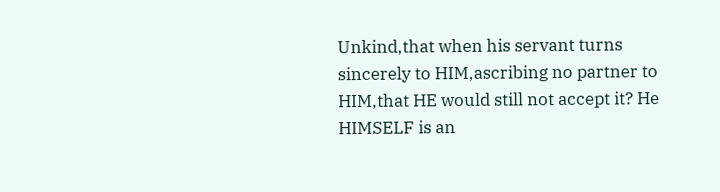Unkind,that when his servant turns sincerely to HIM,ascribing no partner to HIM,that HE would still not accept it? He HIMSELF is an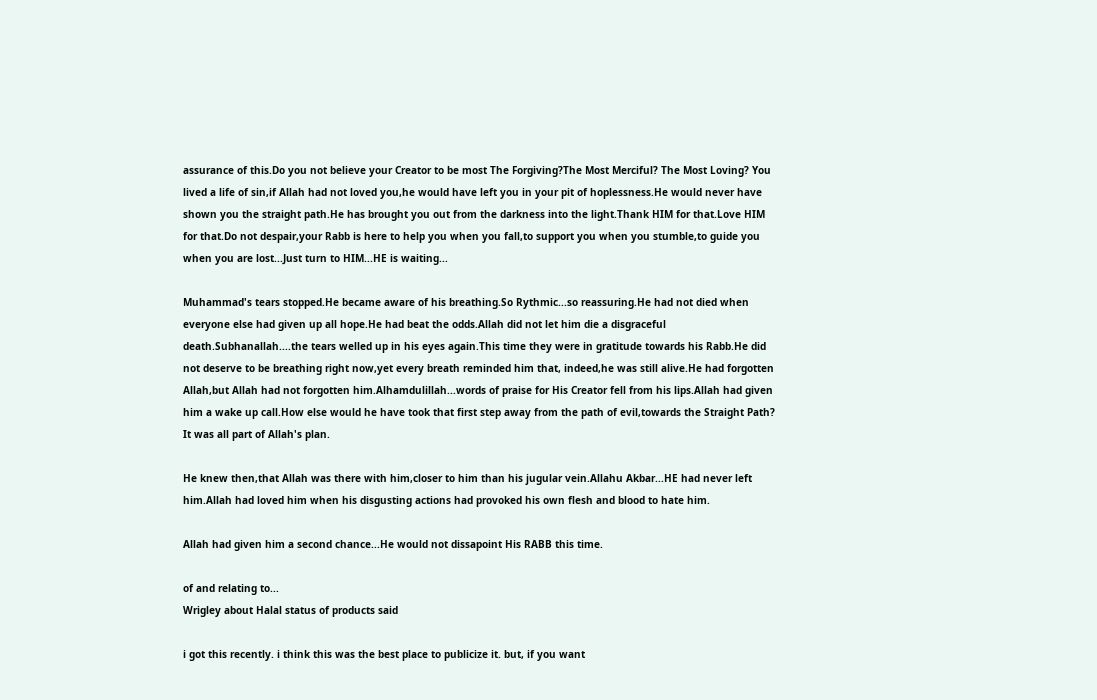assurance of this.Do you not believe your Creator to be most The Forgiving?The Most Merciful? The Most Loving? You lived a life of sin,if Allah had not loved you,he would have left you in your pit of hoplessness.He would never have shown you the straight path.He has brought you out from the darkness into the light.Thank HIM for that.Love HIM for that.Do not despair,your Rabb is here to help you when you fall,to support you when you stumble,to guide you when you are lost...Just turn to HIM...HE is waiting...

Muhammad's tears stopped.He became aware of his breathing.So Rythmic...so reassuring.He had not died when everyone else had given up all hope.He had beat the odds.Allah did not let him die a disgraceful death.Subhanallah....the tears welled up in his eyes again.This time they were in gratitude towards his Rabb.He did not deserve to be breathing right now,yet every breath reminded him that, indeed,he was still alive.He had forgotten Allah,but Allah had not forgotten him.Alhamdulillah...words of praise for His Creator fell from his lips.Allah had given him a wake up call.How else would he have took that first step away from the path of evil,towards the Straight Path? It was all part of Allah's plan.

He knew then,that Allah was there with him,closer to him than his jugular vein.Allahu Akbar...HE had never left him.Allah had loved him when his disgusting actions had provoked his own flesh and blood to hate him.

Allah had given him a second chance...He would not dissapoint His RABB this time.

of and relating to...
Wrigley about Halal status of products said

i got this recently. i think this was the best place to publicize it. but, if you want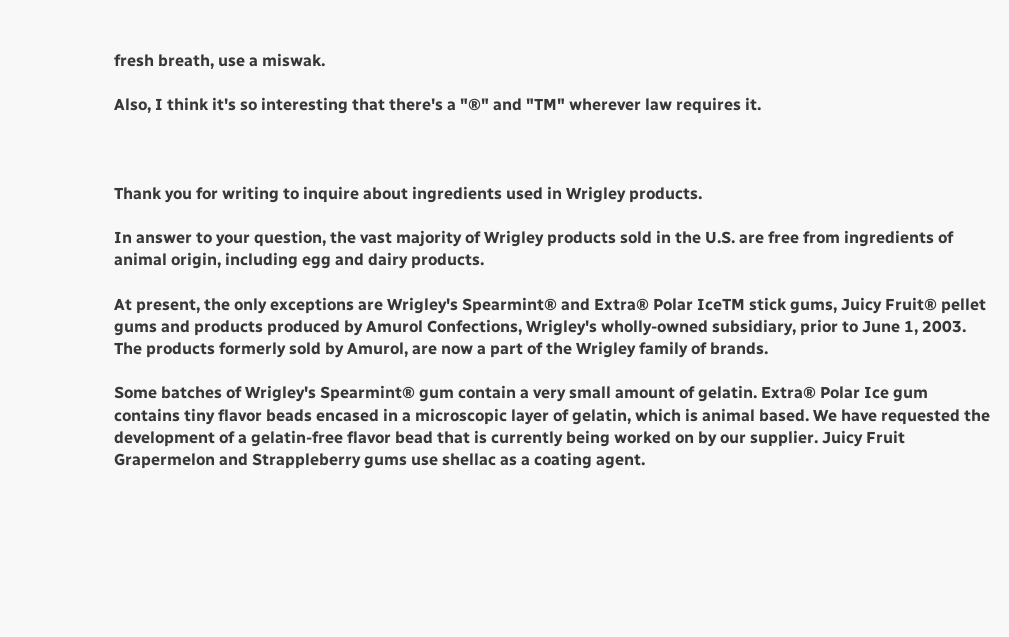fresh breath, use a miswak.

Also, I think it's so interesting that there's a "®" and "TM" wherever law requires it.



Thank you for writing to inquire about ingredients used in Wrigley products.

In answer to your question, the vast majority of Wrigley products sold in the U.S. are free from ingredients of animal origin, including egg and dairy products.

At present, the only exceptions are Wrigley's Spearmint® and Extra® Polar IceTM stick gums, Juicy Fruit® pellet gums and products produced by Amurol Confections, Wrigley's wholly-owned subsidiary, prior to June 1, 2003. The products formerly sold by Amurol, are now a part of the Wrigley family of brands.

Some batches of Wrigley's Spearmint® gum contain a very small amount of gelatin. Extra® Polar Ice gum contains tiny flavor beads encased in a microscopic layer of gelatin, which is animal based. We have requested the development of a gelatin-free flavor bead that is currently being worked on by our supplier. Juicy Fruit Grapermelon and Strappleberry gums use shellac as a coating agent.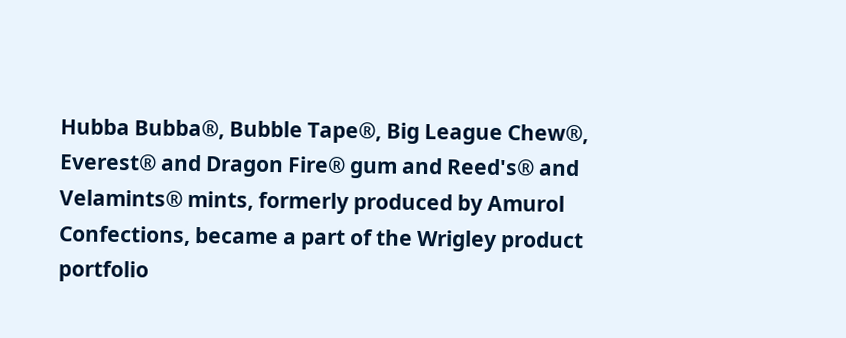Hubba Bubba®, Bubble Tape®, Big League Chew®, Everest® and Dragon Fire® gum and Reed's® and Velamints® mints, formerly produced by Amurol Confections, became a part of the Wrigley product portfolio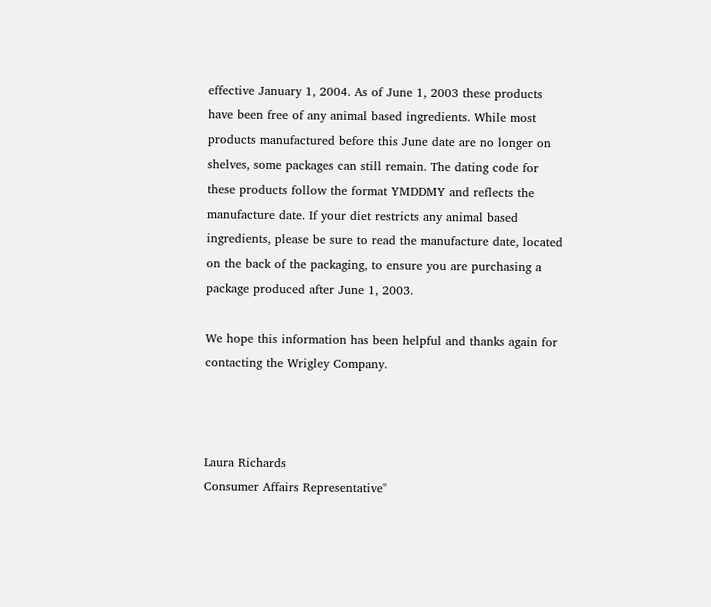effective January 1, 2004. As of June 1, 2003 these products have been free of any animal based ingredients. While most products manufactured before this June date are no longer on shelves, some packages can still remain. The dating code for these products follow the format YMDDMY and reflects the manufacture date. If your diet restricts any animal based ingredients, please be sure to read the manufacture date, located on the back of the packaging, to ensure you are purchasing a package produced after June 1, 2003.

We hope this information has been helpful and thanks again for contacting the Wrigley Company.



Laura Richards
Consumer Affairs Representative"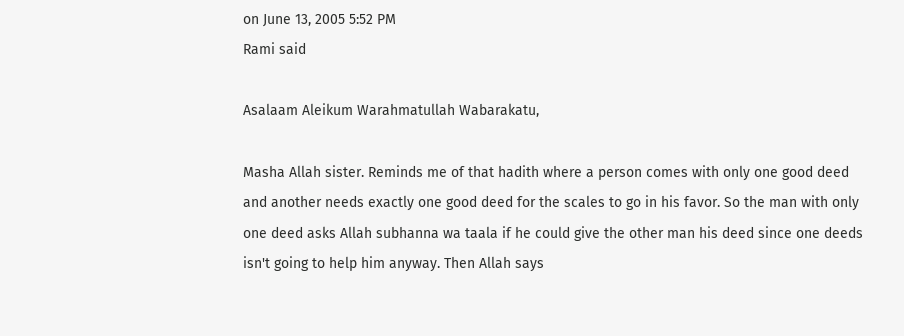on June 13, 2005 5:52 PM
Rami said

Asalaam Aleikum Warahmatullah Wabarakatu,

Masha Allah sister. Reminds me of that hadith where a person comes with only one good deed and another needs exactly one good deed for the scales to go in his favor. So the man with only one deed asks Allah subhanna wa taala if he could give the other man his deed since one deeds isn't going to help him anyway. Then Allah says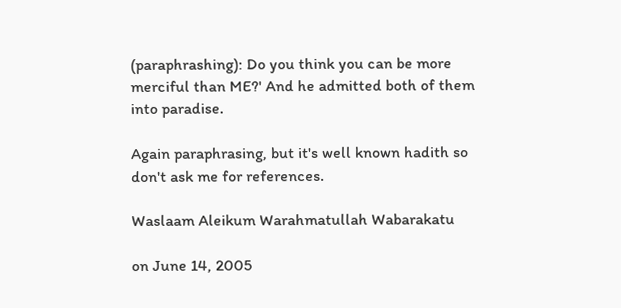(paraphrashing): Do you think you can be more merciful than ME?' And he admitted both of them into paradise.

Again paraphrasing, but it's well known hadith so don't ask me for references.

Waslaam Aleikum Warahmatullah Wabarakatu

on June 14, 2005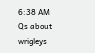6:38 AM
Qs about wrigleys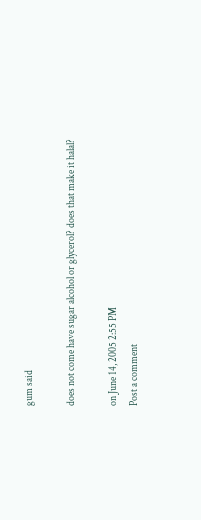gum said

does not come have sugar alcohol or glycerol? does that make it halal?

on June 14, 2005 2:55 PM
Post a comment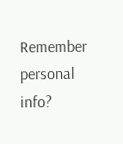Remember personal info?